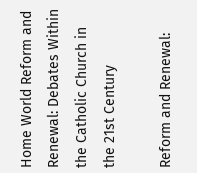Home World Reform and Renewal: Debates Within the Catholic Church in the 21st Century

Reform and Renewal: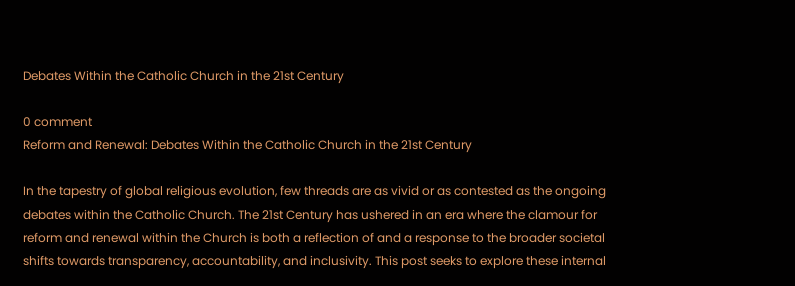Debates Within the Catholic Church in the 21st Century

0 comment
Reform and Renewal: Debates Within the Catholic Church in the 21st Century

In the tapestry of global religious evolution, few threads are as vivid or as contested as the ongoing debates within the Catholic Church. The 21st Century has ushered in an era where the clamour for reform and renewal within the Church is both a reflection of and a response to the broader societal shifts towards transparency, accountability, and inclusivity. This post seeks to explore these internal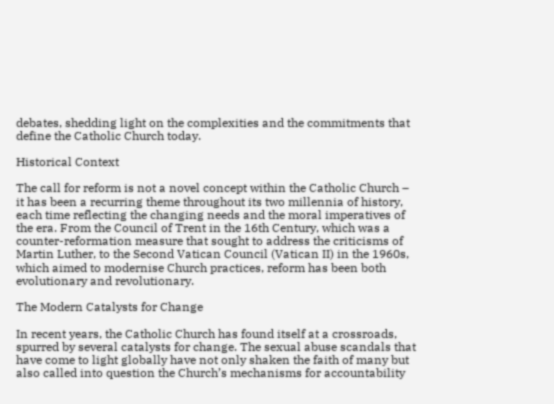debates, shedding light on the complexities and the commitments that define the Catholic Church today.

Historical Context

The call for reform is not a novel concept within the Catholic Church – it has been a recurring theme throughout its two millennia of history, each time reflecting the changing needs and the moral imperatives of the era. From the Council of Trent in the 16th Century, which was a counter-reformation measure that sought to address the criticisms of Martin Luther, to the Second Vatican Council (Vatican II) in the 1960s, which aimed to modernise Church practices, reform has been both evolutionary and revolutionary.

The Modern Catalysts for Change

In recent years, the Catholic Church has found itself at a crossroads, spurred by several catalysts for change. The sexual abuse scandals that have come to light globally have not only shaken the faith of many but also called into question the Church’s mechanisms for accountability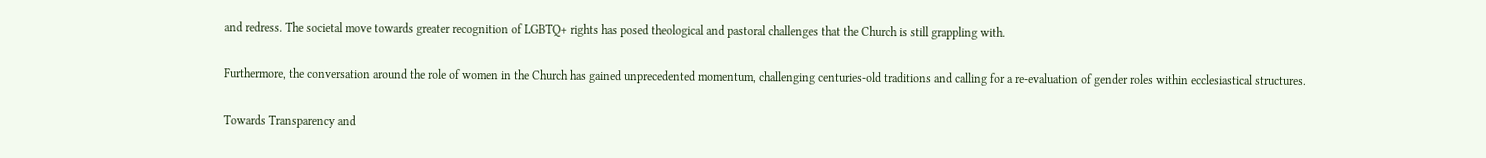and redress. The societal move towards greater recognition of LGBTQ+ rights has posed theological and pastoral challenges that the Church is still grappling with.

Furthermore, the conversation around the role of women in the Church has gained unprecedented momentum, challenging centuries-old traditions and calling for a re-evaluation of gender roles within ecclesiastical structures.

Towards Transparency and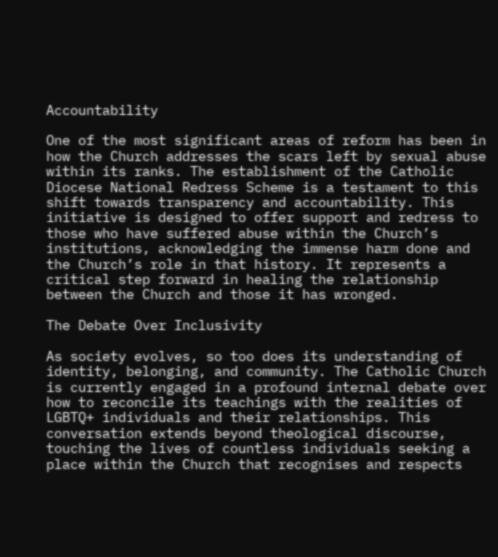Accountability

One of the most significant areas of reform has been in how the Church addresses the scars left by sexual abuse within its ranks. The establishment of the Catholic Diocese National Redress Scheme is a testament to this shift towards transparency and accountability. This initiative is designed to offer support and redress to those who have suffered abuse within the Church’s institutions, acknowledging the immense harm done and the Church’s role in that history. It represents a critical step forward in healing the relationship between the Church and those it has wronged.

The Debate Over Inclusivity

As society evolves, so too does its understanding of identity, belonging, and community. The Catholic Church is currently engaged in a profound internal debate over how to reconcile its teachings with the realities of LGBTQ+ individuals and their relationships. This conversation extends beyond theological discourse, touching the lives of countless individuals seeking a place within the Church that recognises and respects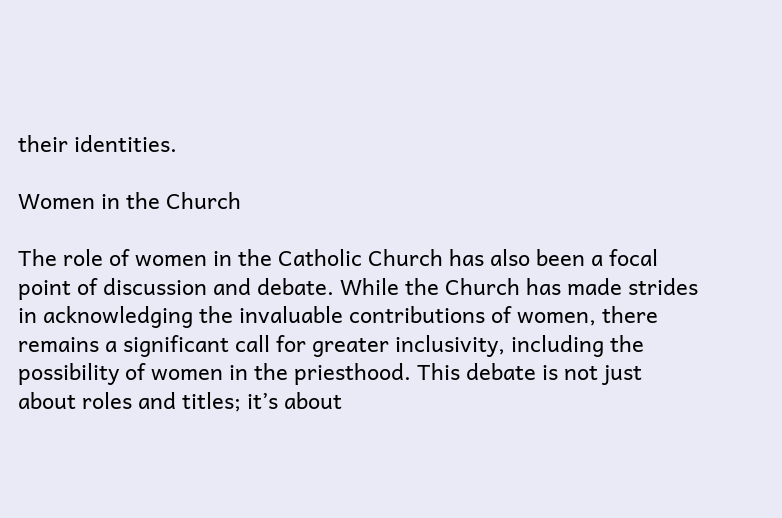their identities.

Women in the Church

The role of women in the Catholic Church has also been a focal point of discussion and debate. While the Church has made strides in acknowledging the invaluable contributions of women, there remains a significant call for greater inclusivity, including the possibility of women in the priesthood. This debate is not just about roles and titles; it’s about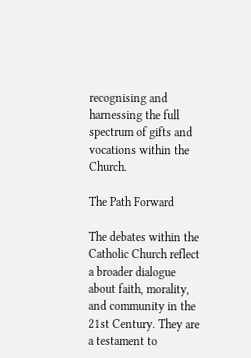recognising and harnessing the full spectrum of gifts and vocations within the Church.

The Path Forward

The debates within the Catholic Church reflect a broader dialogue about faith, morality, and community in the 21st Century. They are a testament to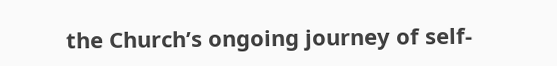the Church’s ongoing journey of self-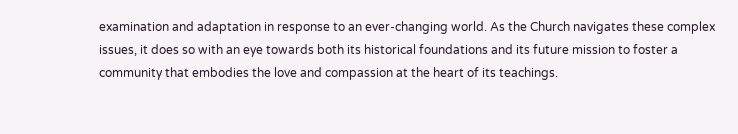examination and adaptation in response to an ever-changing world. As the Church navigates these complex issues, it does so with an eye towards both its historical foundations and its future mission to foster a community that embodies the love and compassion at the heart of its teachings.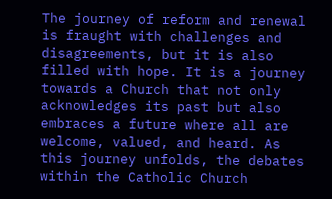The journey of reform and renewal is fraught with challenges and disagreements, but it is also filled with hope. It is a journey towards a Church that not only acknowledges its past but also embraces a future where all are welcome, valued, and heard. As this journey unfolds, the debates within the Catholic Church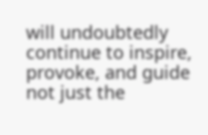will undoubtedly continue to inspire, provoke, and guide not just the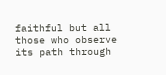faithful but all those who observe its path through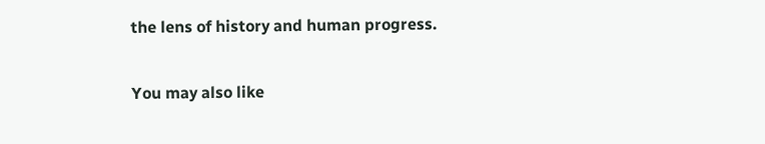the lens of history and human progress.

You may also like